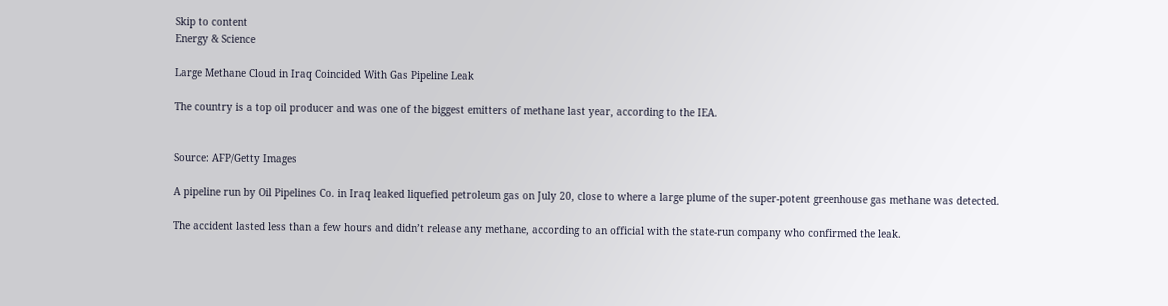Skip to content
Energy & Science

Large Methane Cloud in Iraq Coincided With Gas Pipeline Leak

The country is a top oil producer and was one of the biggest emitters of methane last year, according to the IEA.


Source: AFP/Getty Images

A pipeline run by Oil Pipelines Co. in Iraq leaked liquefied petroleum gas on July 20, close to where a large plume of the super-potent greenhouse gas methane was detected.

The accident lasted less than a few hours and didn’t release any methane, according to an official with the state-run company who confirmed the leak.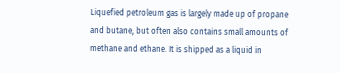Liquefied petroleum gas is largely made up of propane and butane, but often also contains small amounts of methane and ethane. It is shipped as a liquid in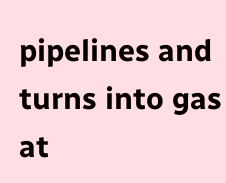pipelines and turns into gas at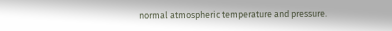normal atmospheric temperature and pressure.